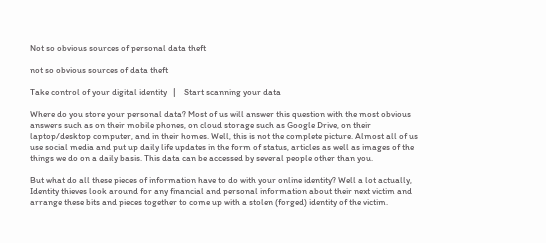Not so obvious sources of personal data theft

not so obvious sources of data theft

Take control of your digital identity   |    Start scanning your data

Where do you store your personal data? Most of us will answer this question with the most obvious answers such as on their mobile phones, on cloud storage such as Google Drive, on their laptop/desktop computer, and in their homes. Well, this is not the complete picture. Almost all of us use social media and put up daily life updates in the form of status, articles as well as images of the things we do on a daily basis. This data can be accessed by several people other than you.

But what do all these pieces of information have to do with your online identity? Well a lot actually, Identity thieves look around for any financial and personal information about their next victim and arrange these bits and pieces together to come up with a stolen (forged) identity of the victim.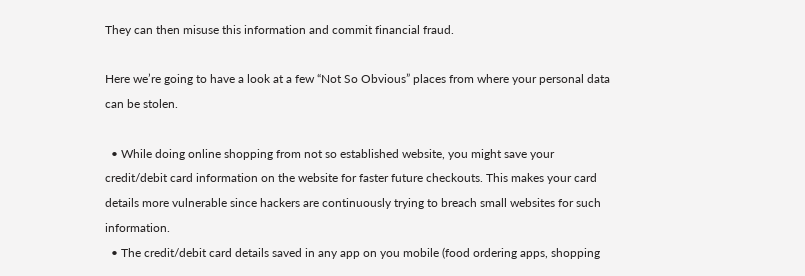They can then misuse this information and commit financial fraud.

Here we’re going to have a look at a few “Not So Obvious” places from where your personal data can be stolen.

  • While doing online shopping from not so established website, you might save your credit/debit card information on the website for faster future checkouts. This makes your card details more vulnerable since hackers are continuously trying to breach small websites for such information.
  • The credit/debit card details saved in any app on you mobile (food ordering apps, shopping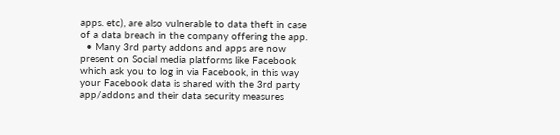apps. etc), are also vulnerable to data theft in case of a data breach in the company offering the app.
  • Many 3rd party addons and apps are now present on Social media platforms like Facebook which ask you to log in via Facebook, in this way your Facebook data is shared with the 3rd party app/addons and their data security measures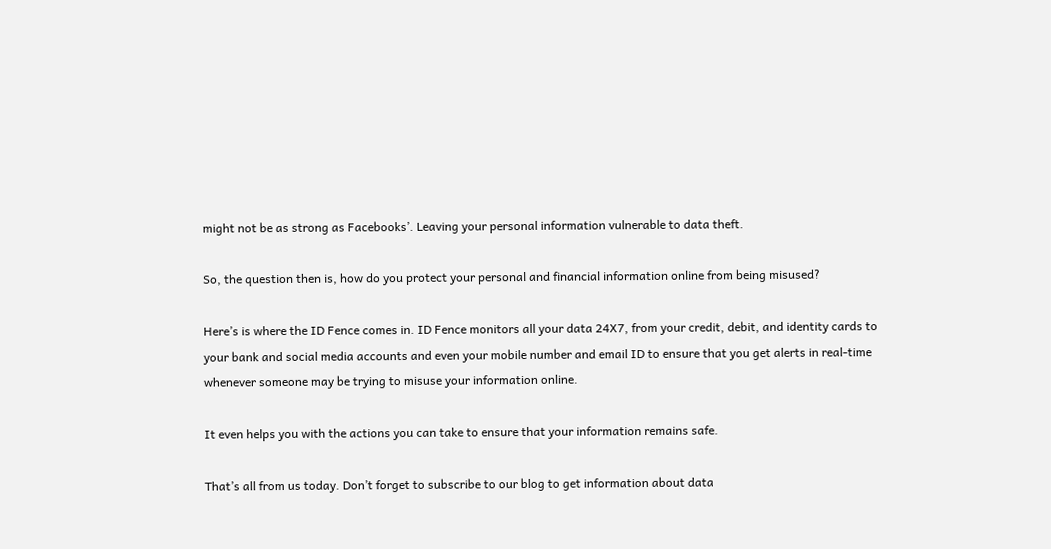might not be as strong as Facebooks’. Leaving your personal information vulnerable to data theft.

So, the question then is, how do you protect your personal and financial information online from being misused?

Here’s is where the ID Fence comes in. ID Fence monitors all your data 24X7, from your credit, debit, and identity cards to your bank and social media accounts and even your mobile number and email ID to ensure that you get alerts in real-time whenever someone may be trying to misuse your information online.

It even helps you with the actions you can take to ensure that your information remains safe.

That’s all from us today. Don’t forget to subscribe to our blog to get information about data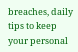breaches, daily tips to keep your personal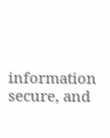information secure, and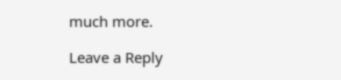much more.

Leave a Reply